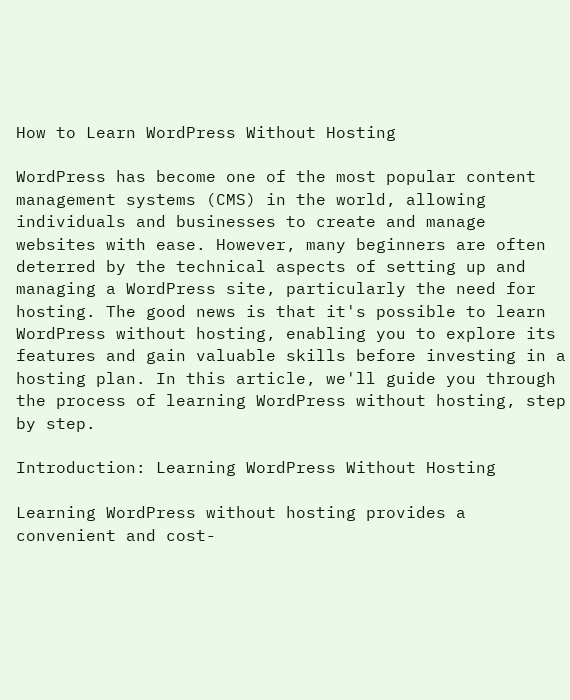How to Learn WordPress Without Hosting

WordPress has become one of the most popular content management systems (CMS) in the world, allowing individuals and businesses to create and manage websites with ease. However, many beginners are often deterred by the technical aspects of setting up and managing a WordPress site, particularly the need for hosting. The good news is that it's possible to learn WordPress without hosting, enabling you to explore its features and gain valuable skills before investing in a hosting plan. In this article, we'll guide you through the process of learning WordPress without hosting, step by step.

Introduction: Learning WordPress Without Hosting

Learning WordPress without hosting provides a convenient and cost-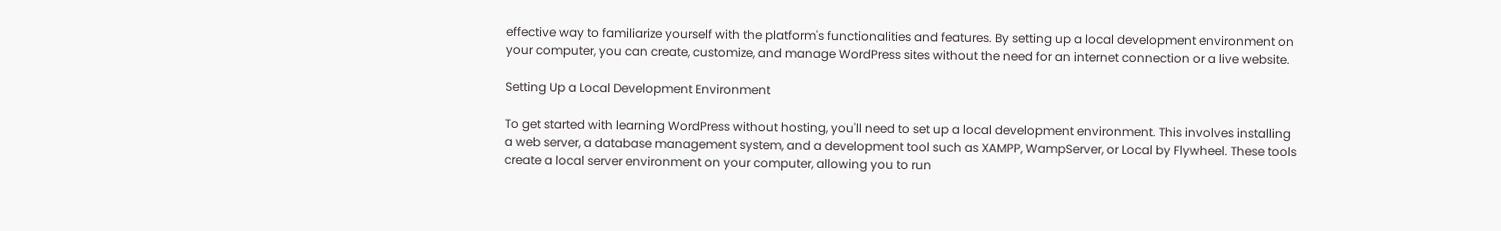effective way to familiarize yourself with the platform's functionalities and features. By setting up a local development environment on your computer, you can create, customize, and manage WordPress sites without the need for an internet connection or a live website.

Setting Up a Local Development Environment

To get started with learning WordPress without hosting, you'll need to set up a local development environment. This involves installing a web server, a database management system, and a development tool such as XAMPP, WampServer, or Local by Flywheel. These tools create a local server environment on your computer, allowing you to run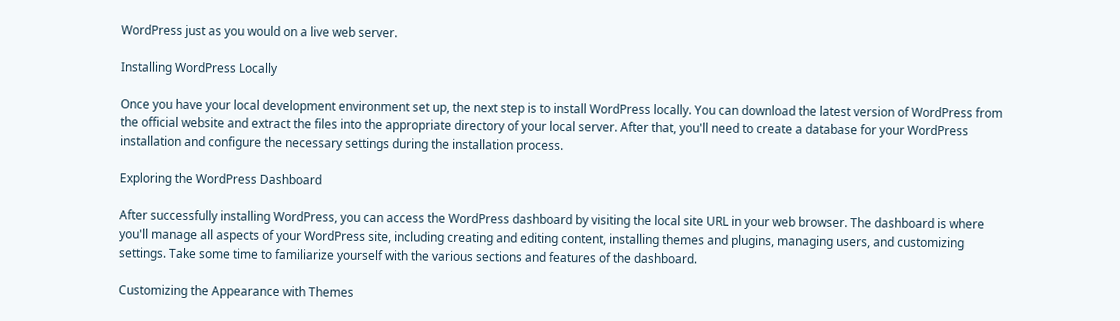WordPress just as you would on a live web server.

Installing WordPress Locally

Once you have your local development environment set up, the next step is to install WordPress locally. You can download the latest version of WordPress from the official website and extract the files into the appropriate directory of your local server. After that, you'll need to create a database for your WordPress installation and configure the necessary settings during the installation process.

Exploring the WordPress Dashboard

After successfully installing WordPress, you can access the WordPress dashboard by visiting the local site URL in your web browser. The dashboard is where you'll manage all aspects of your WordPress site, including creating and editing content, installing themes and plugins, managing users, and customizing settings. Take some time to familiarize yourself with the various sections and features of the dashboard.

Customizing the Appearance with Themes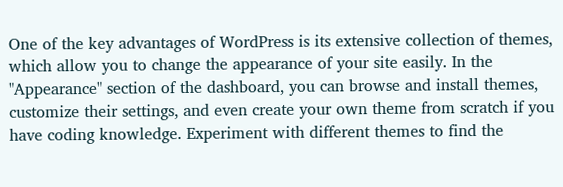One of the key advantages of WordPress is its extensive collection of themes, which allow you to change the appearance of your site easily. In the "Appearance" section of the dashboard, you can browse and install themes, customize their settings, and even create your own theme from scratch if you have coding knowledge. Experiment with different themes to find the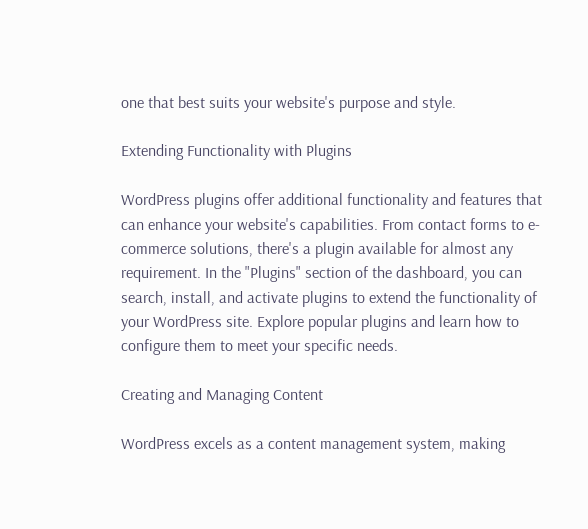one that best suits your website's purpose and style.

Extending Functionality with Plugins

WordPress plugins offer additional functionality and features that can enhance your website's capabilities. From contact forms to e-commerce solutions, there's a plugin available for almost any requirement. In the "Plugins" section of the dashboard, you can search, install, and activate plugins to extend the functionality of your WordPress site. Explore popular plugins and learn how to configure them to meet your specific needs.

Creating and Managing Content

WordPress excels as a content management system, making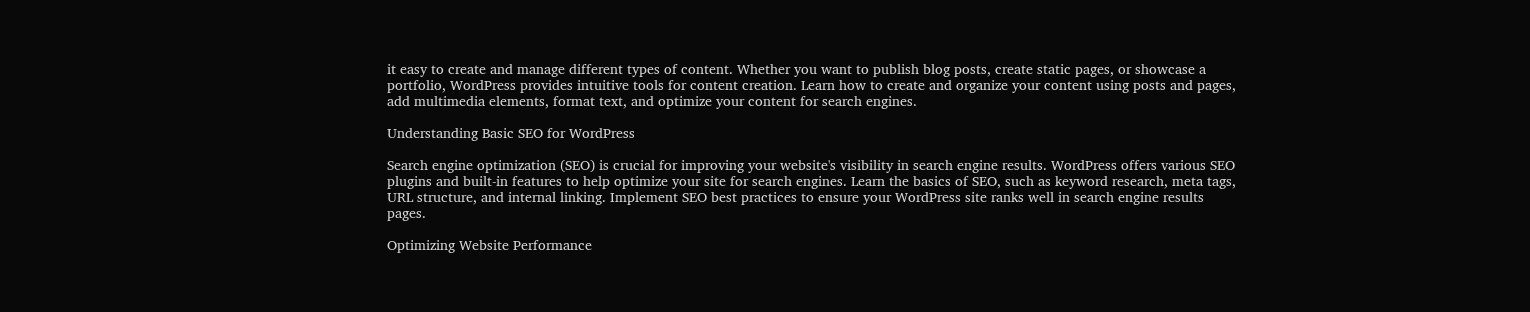it easy to create and manage different types of content. Whether you want to publish blog posts, create static pages, or showcase a portfolio, WordPress provides intuitive tools for content creation. Learn how to create and organize your content using posts and pages, add multimedia elements, format text, and optimize your content for search engines.

Understanding Basic SEO for WordPress

Search engine optimization (SEO) is crucial for improving your website's visibility in search engine results. WordPress offers various SEO plugins and built-in features to help optimize your site for search engines. Learn the basics of SEO, such as keyword research, meta tags, URL structure, and internal linking. Implement SEO best practices to ensure your WordPress site ranks well in search engine results pages.

Optimizing Website Performance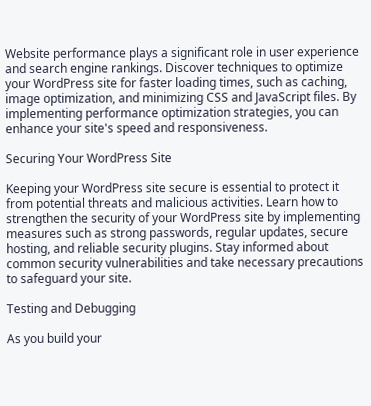Website performance plays a significant role in user experience and search engine rankings. Discover techniques to optimize your WordPress site for faster loading times, such as caching, image optimization, and minimizing CSS and JavaScript files. By implementing performance optimization strategies, you can enhance your site's speed and responsiveness.

Securing Your WordPress Site

Keeping your WordPress site secure is essential to protect it from potential threats and malicious activities. Learn how to strengthen the security of your WordPress site by implementing measures such as strong passwords, regular updates, secure hosting, and reliable security plugins. Stay informed about common security vulnerabilities and take necessary precautions to safeguard your site.

Testing and Debugging

As you build your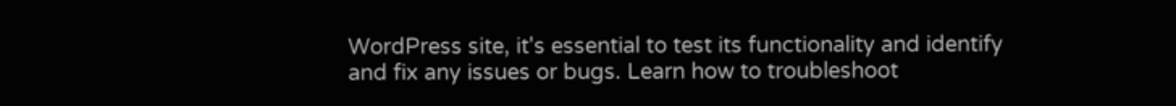WordPress site, it's essential to test its functionality and identify and fix any issues or bugs. Learn how to troubleshoot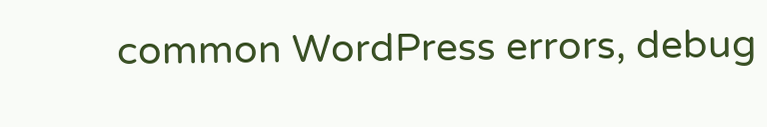common WordPress errors, debug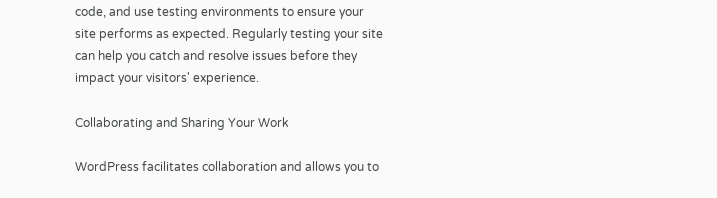code, and use testing environments to ensure your site performs as expected. Regularly testing your site can help you catch and resolve issues before they impact your visitors' experience.

Collaborating and Sharing Your Work

WordPress facilitates collaboration and allows you to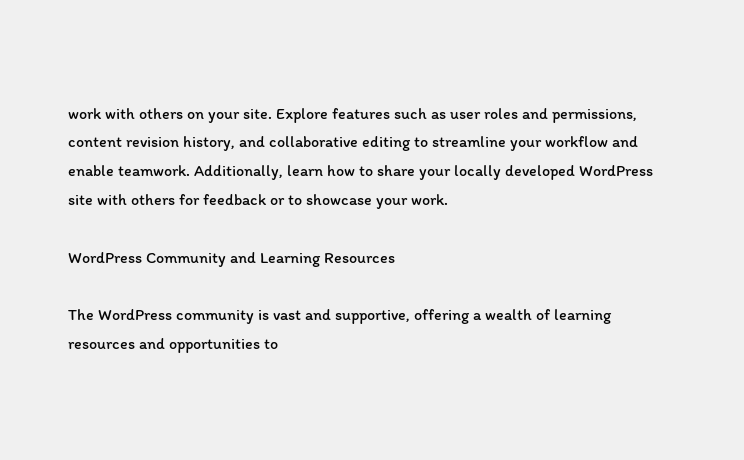work with others on your site. Explore features such as user roles and permissions, content revision history, and collaborative editing to streamline your workflow and enable teamwork. Additionally, learn how to share your locally developed WordPress site with others for feedback or to showcase your work.

WordPress Community and Learning Resources

The WordPress community is vast and supportive, offering a wealth of learning resources and opportunities to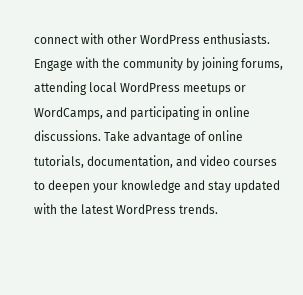connect with other WordPress enthusiasts. Engage with the community by joining forums, attending local WordPress meetups or WordCamps, and participating in online discussions. Take advantage of online tutorials, documentation, and video courses to deepen your knowledge and stay updated with the latest WordPress trends.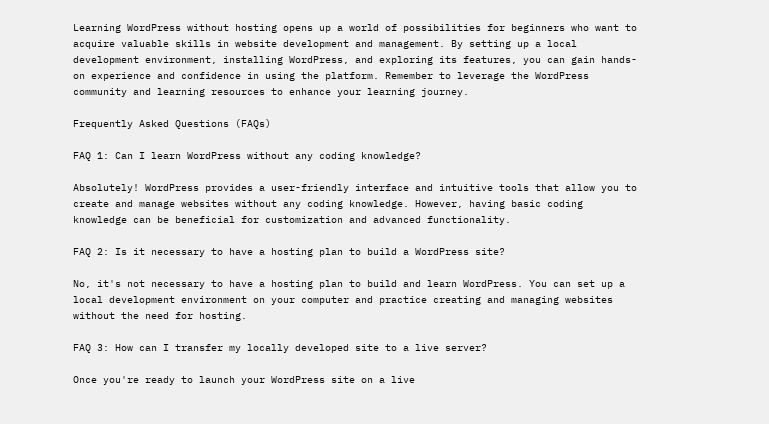Learning WordPress without hosting opens up a world of possibilities for beginners who want to acquire valuable skills in website development and management. By setting up a local development environment, installing WordPress, and exploring its features, you can gain hands-on experience and confidence in using the platform. Remember to leverage the WordPress community and learning resources to enhance your learning journey.

Frequently Asked Questions (FAQs)

FAQ 1: Can I learn WordPress without any coding knowledge?

Absolutely! WordPress provides a user-friendly interface and intuitive tools that allow you to create and manage websites without any coding knowledge. However, having basic coding knowledge can be beneficial for customization and advanced functionality.

FAQ 2: Is it necessary to have a hosting plan to build a WordPress site?

No, it's not necessary to have a hosting plan to build and learn WordPress. You can set up a local development environment on your computer and practice creating and managing websites without the need for hosting.

FAQ 3: How can I transfer my locally developed site to a live server?

Once you're ready to launch your WordPress site on a live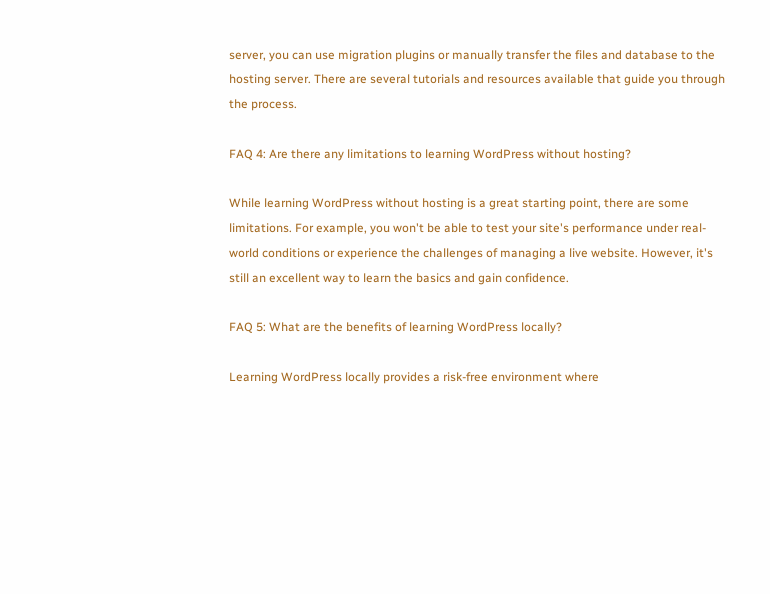server, you can use migration plugins or manually transfer the files and database to the hosting server. There are several tutorials and resources available that guide you through the process.

FAQ 4: Are there any limitations to learning WordPress without hosting?

While learning WordPress without hosting is a great starting point, there are some limitations. For example, you won't be able to test your site's performance under real-world conditions or experience the challenges of managing a live website. However, it's still an excellent way to learn the basics and gain confidence.

FAQ 5: What are the benefits of learning WordPress locally?

Learning WordPress locally provides a risk-free environment where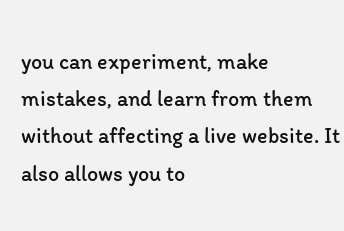you can experiment, make mistakes, and learn from them without affecting a live website. It also allows you to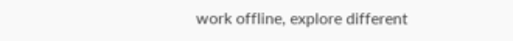work offline, explore different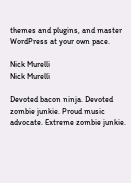themes and plugins, and master WordPress at your own pace.

Nick Murelli
Nick Murelli

Devoted bacon ninja. Devoted zombie junkie. Proud music advocate. Extreme zombie junkie.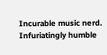Incurable music nerd. Infuriatingly humble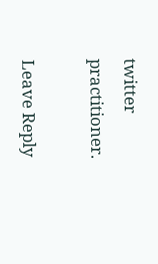twitter practitioner.

Leave Reply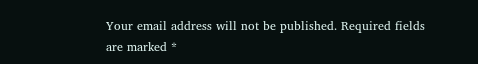Your email address will not be published. Required fields are marked *